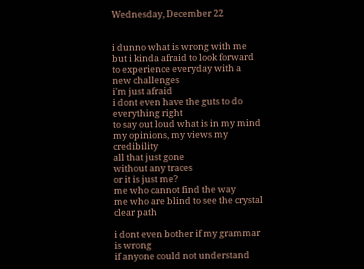Wednesday, December 22


i dunno what is wrong with me
but i kinda afraid to look forward
to experience everyday with a new challenges
i'm just afraid
i dont even have the guts to do everything right
to say out loud what is in my mind
my opinions, my views my credibility
all that just gone
without any traces
or it is just me?
me who cannot find the way
me who are blind to see the crystal clear path

i dont even bother if my grammar is wrong
if anyone could not understand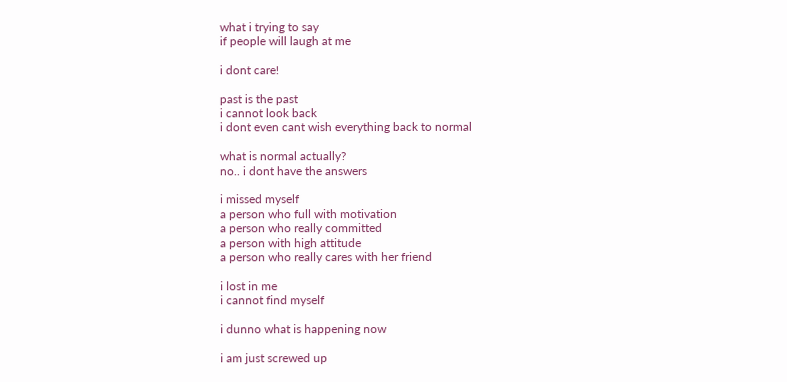what i trying to say
if people will laugh at me

i dont care!

past is the past
i cannot look back
i dont even cant wish everything back to normal

what is normal actually?
no.. i dont have the answers

i missed myself
a person who full with motivation
a person who really committed
a person with high attitude
a person who really cares with her friend

i lost in me
i cannot find myself

i dunno what is happening now

i am just screwed up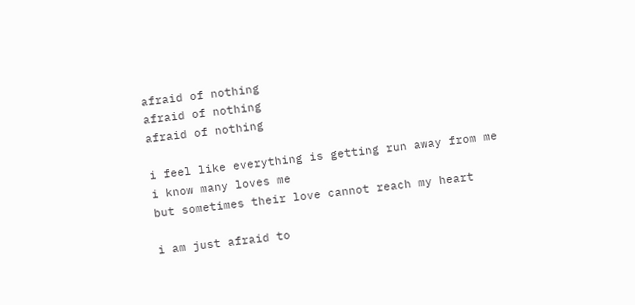afraid of nothing
afraid of nothing
afraid of nothing

i feel like everything is getting run away from me
i know many loves me
but sometimes their love cannot reach my heart

i am just afraid to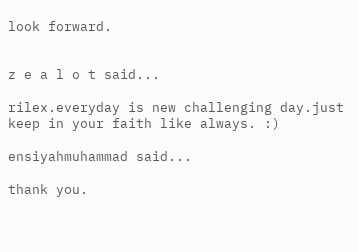look forward.


z e a l o t said...

rilex.everyday is new challenging day.just keep in your faith like always. :)

ensiyahmuhammad said...

thank you.